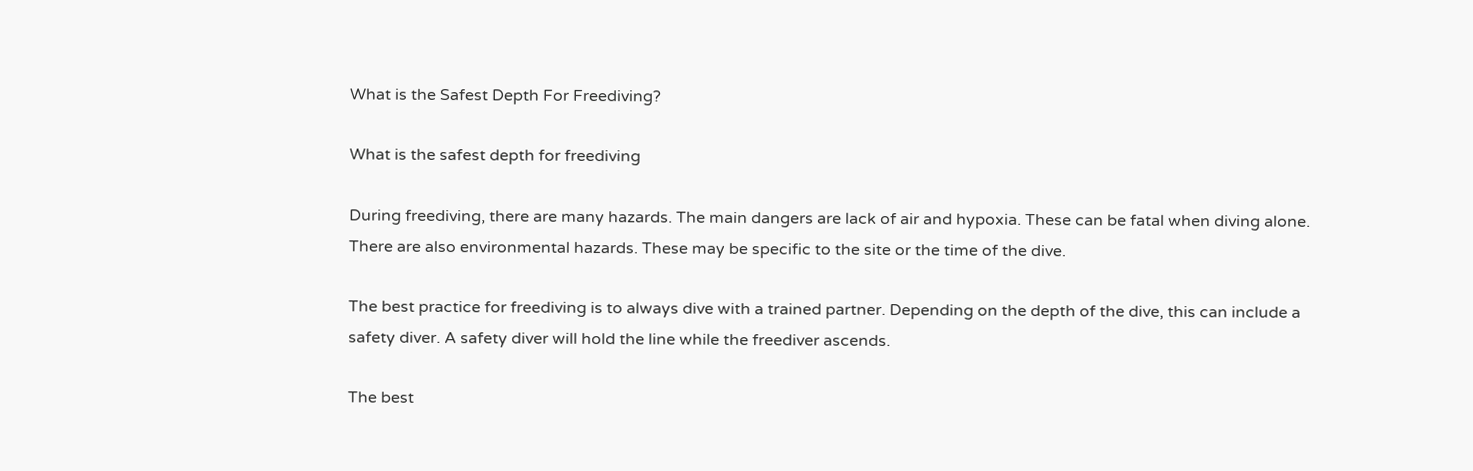What is the Safest Depth For Freediving?

What is the safest depth for freediving

During freediving, there are many hazards. The main dangers are lack of air and hypoxia. These can be fatal when diving alone. There are also environmental hazards. These may be specific to the site or the time of the dive.

The best practice for freediving is to always dive with a trained partner. Depending on the depth of the dive, this can include a safety diver. A safety diver will hold the line while the freediver ascends.

The best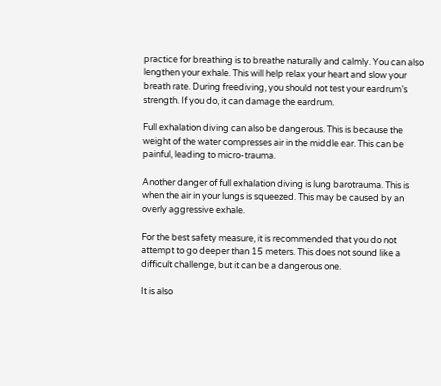practice for breathing is to breathe naturally and calmly. You can also lengthen your exhale. This will help relax your heart and slow your breath rate. During freediving, you should not test your eardrum’s strength. If you do, it can damage the eardrum.

Full exhalation diving can also be dangerous. This is because the weight of the water compresses air in the middle ear. This can be painful, leading to micro-trauma.

Another danger of full exhalation diving is lung barotrauma. This is when the air in your lungs is squeezed. This may be caused by an overly aggressive exhale.

For the best safety measure, it is recommended that you do not attempt to go deeper than 15 meters. This does not sound like a difficult challenge, but it can be a dangerous one.

It is also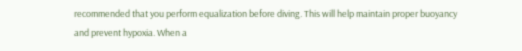recommended that you perform equalization before diving. This will help maintain proper buoyancy and prevent hypoxia. When a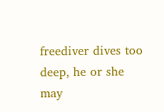freediver dives too deep, he or she may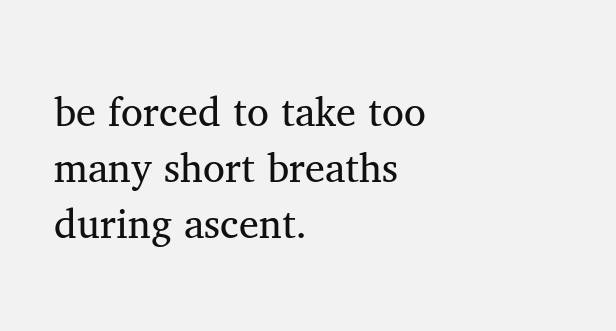be forced to take too many short breaths during ascent.